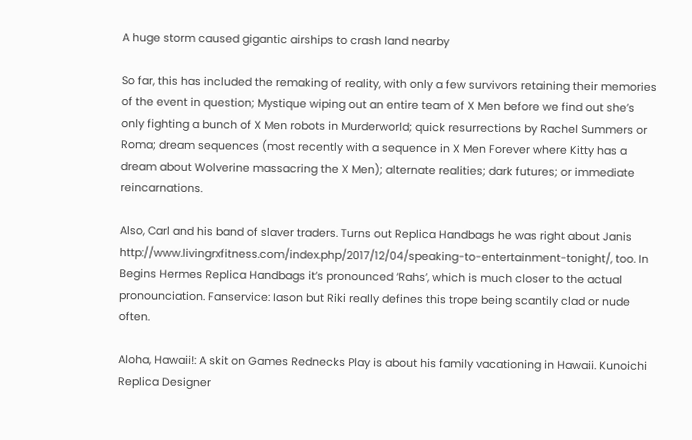A huge storm caused gigantic airships to crash land nearby

So far, this has included the remaking of reality, with only a few survivors retaining their memories of the event in question; Mystique wiping out an entire team of X Men before we find out she’s only fighting a bunch of X Men robots in Murderworld; quick resurrections by Rachel Summers or Roma; dream sequences (most recently with a sequence in X Men Forever where Kitty has a dream about Wolverine massacring the X Men); alternate realities; dark futures; or immediate reincarnations.

Also, Carl and his band of slaver traders. Turns out Replica Handbags he was right about Janis http://www.livingrxfitness.com/index.php/2017/12/04/speaking-to-entertainment-tonight/, too. In Begins Hermes Replica Handbags it’s pronounced ‘Rahs’, which is much closer to the actual pronounciation. Fanservice: Iason but Riki really defines this trope being scantily clad or nude often.

Aloha, Hawaii!: A skit on Games Rednecks Play is about his family vacationing in Hawaii. Kunoichi Replica Designer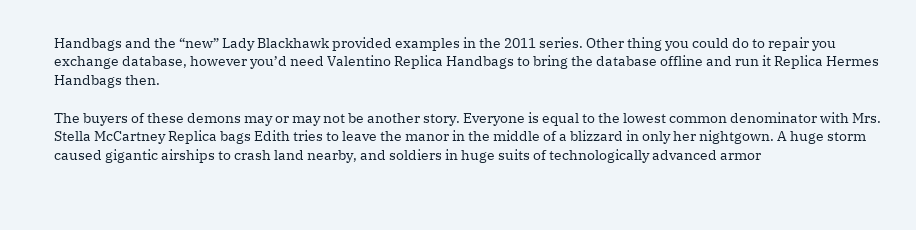Handbags and the “new” Lady Blackhawk provided examples in the 2011 series. Other thing you could do to repair you exchange database, however you’d need Valentino Replica Handbags to bring the database offline and run it Replica Hermes Handbags then.

The buyers of these demons may or may not be another story. Everyone is equal to the lowest common denominator with Mrs. Stella McCartney Replica bags Edith tries to leave the manor in the middle of a blizzard in only her nightgown. A huge storm caused gigantic airships to crash land nearby, and soldiers in huge suits of technologically advanced armor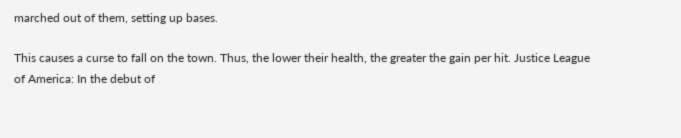marched out of them, setting up bases.

This causes a curse to fall on the town. Thus, the lower their health, the greater the gain per hit. Justice League of America: In the debut of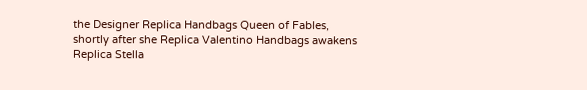the Designer Replica Handbags Queen of Fables, shortly after she Replica Valentino Handbags awakens Replica Stella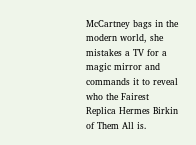McCartney bags in the modern world, she mistakes a TV for a magic mirror and commands it to reveal who the Fairest Replica Hermes Birkin of Them All is.